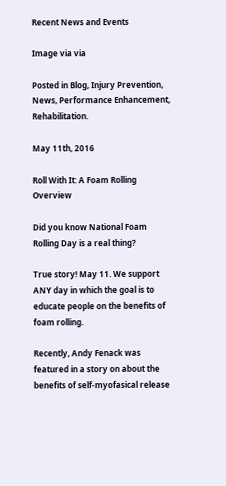Recent News and Events

Image via via

Posted in Blog, Injury Prevention, News, Performance Enhancement, Rehabilitation.

May 11th, 2016

Roll With It: A Foam Rolling Overview

Did you know National Foam Rolling Day is a real thing?

True story! May 11. We support ANY day in which the goal is to educate people on the benefits of foam rolling.

Recently, Andy Fenack was featured in a story on about the benefits of self-myofasical release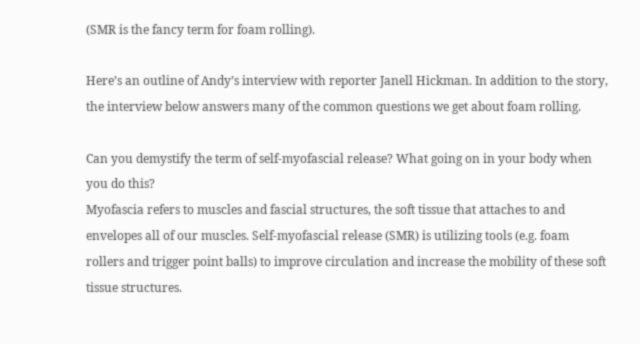(SMR is the fancy term for foam rolling).

Here’s an outline of Andy’s interview with reporter Janell Hickman. In addition to the story, the interview below answers many of the common questions we get about foam rolling.

Can you demystify the term of self-myofascial release? What going on in your body when you do this?
Myofascia refers to muscles and fascial structures, the soft tissue that attaches to and envelopes all of our muscles. Self-myofascial release (SMR) is utilizing tools (e.g. foam rollers and trigger point balls) to improve circulation and increase the mobility of these soft tissue structures.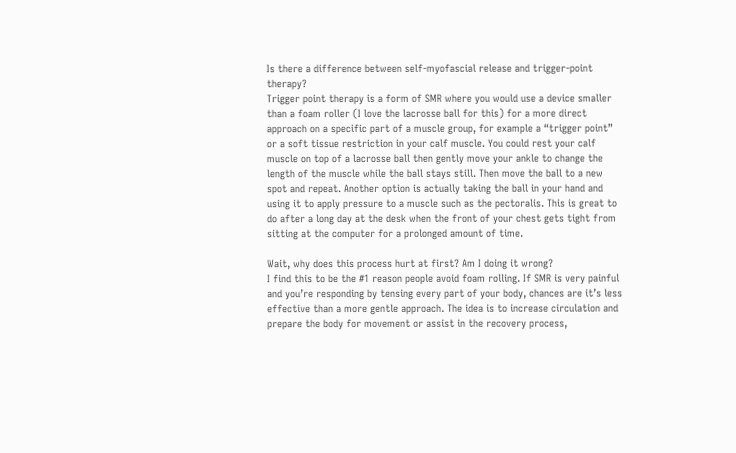Is there a difference between self-myofascial release and trigger-point therapy?
Trigger point therapy is a form of SMR where you would use a device smaller than a foam roller (I love the lacrosse ball for this) for a more direct approach on a specific part of a muscle group, for example a “trigger point” or a soft tissue restriction in your calf muscle. You could rest your calf muscle on top of a lacrosse ball then gently move your ankle to change the length of the muscle while the ball stays still. Then move the ball to a new spot and repeat. Another option is actually taking the ball in your hand and using it to apply pressure to a muscle such as the pectoralis. This is great to do after a long day at the desk when the front of your chest gets tight from sitting at the computer for a prolonged amount of time.

Wait, why does this process hurt at first? Am I doing it wrong?
I find this to be the #1 reason people avoid foam rolling. If SMR is very painful and you’re responding by tensing every part of your body, chances are it’s less effective than a more gentle approach. The idea is to increase circulation and prepare the body for movement or assist in the recovery process,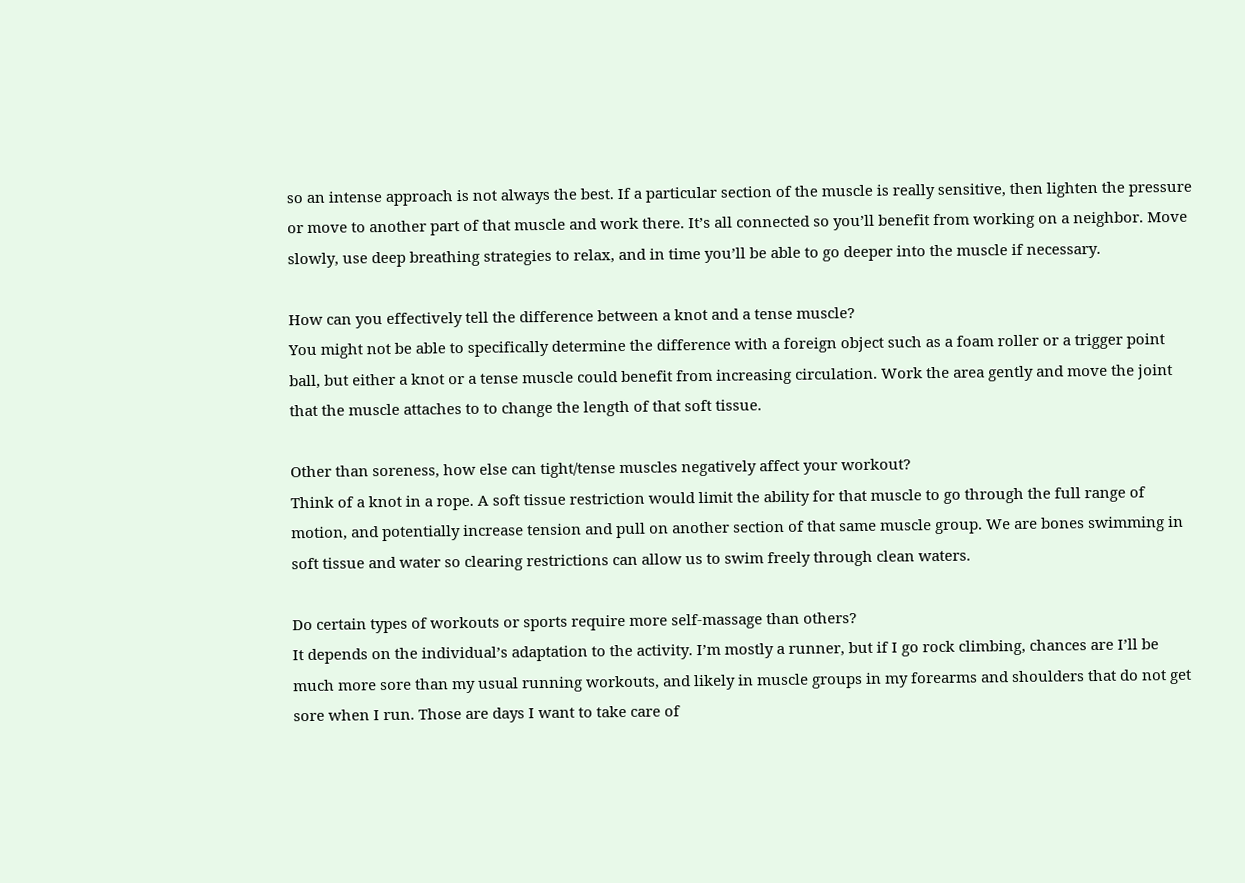so an intense approach is not always the best. If a particular section of the muscle is really sensitive, then lighten the pressure or move to another part of that muscle and work there. It’s all connected so you’ll benefit from working on a neighbor. Move slowly, use deep breathing strategies to relax, and in time you’ll be able to go deeper into the muscle if necessary.

How can you effectively tell the difference between a knot and a tense muscle?
You might not be able to specifically determine the difference with a foreign object such as a foam roller or a trigger point ball, but either a knot or a tense muscle could benefit from increasing circulation. Work the area gently and move the joint that the muscle attaches to to change the length of that soft tissue.

Other than soreness, how else can tight/tense muscles negatively affect your workout?
Think of a knot in a rope. A soft tissue restriction would limit the ability for that muscle to go through the full range of motion, and potentially increase tension and pull on another section of that same muscle group. We are bones swimming in soft tissue and water so clearing restrictions can allow us to swim freely through clean waters.

Do certain types of workouts or sports require more self-massage than others?
It depends on the individual’s adaptation to the activity. I’m mostly a runner, but if I go rock climbing, chances are I’ll be much more sore than my usual running workouts, and likely in muscle groups in my forearms and shoulders that do not get sore when I run. Those are days I want to take care of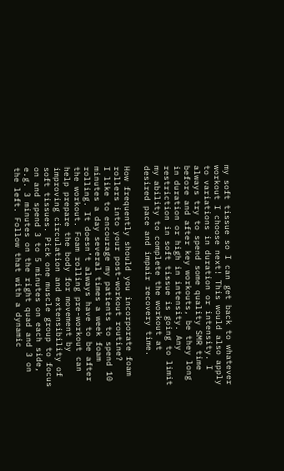my soft tissue so I can get back to whatever workout I choose next! This would also apply to variations in duration or intensity. I always try to spend some quality SMR time before and after key workouts, be they long in duration or high in intensity. Any restriction in soft tissue is going to limit my ability to complete the workout at desired pace and impair recovery time.

How frequently should you incorporate foam rollers into your post-workout routine?
I like to encourage my patients to spend 10 minutes a day several times a week foam rolling. It doesn’t always have to be after the workout. Foam rolling pre-workout can help prepare the body for movement by improving circulation and extensibility of soft tissues. Pick one muscle group to focus on and spend 3 to 5 minutes on each side, e.g. 3 minutes on the right quad and 3 on the left. Follow that with a dynamic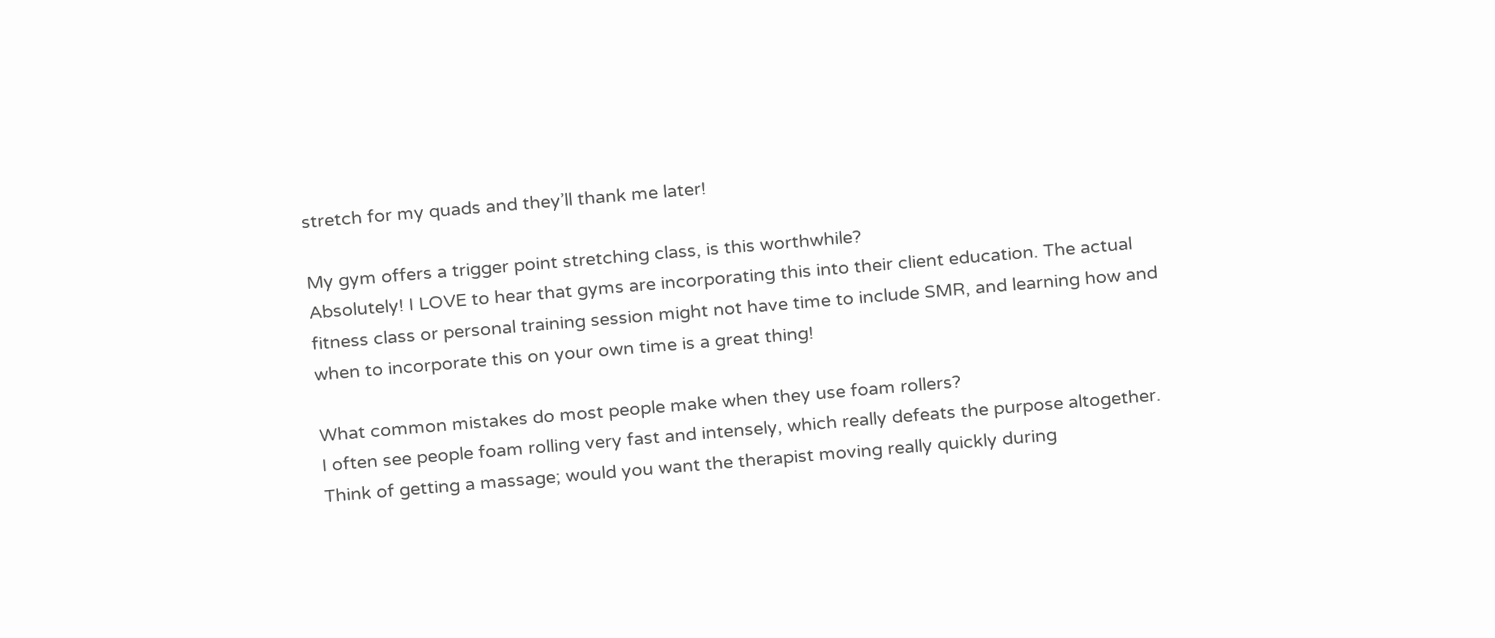stretch for my quads and they’ll thank me later!

My gym offers a trigger point stretching class, is this worthwhile?
Absolutely! I LOVE to hear that gyms are incorporating this into their client education. The actual fitness class or personal training session might not have time to include SMR, and learning how and when to incorporate this on your own time is a great thing!

What common mistakes do most people make when they use foam rollers?
I often see people foam rolling very fast and intensely, which really defeats the purpose altogether. Think of getting a massage; would you want the therapist moving really quickly during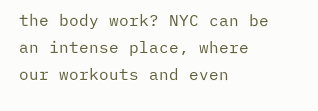the body work? NYC can be an intense place, where our workouts and even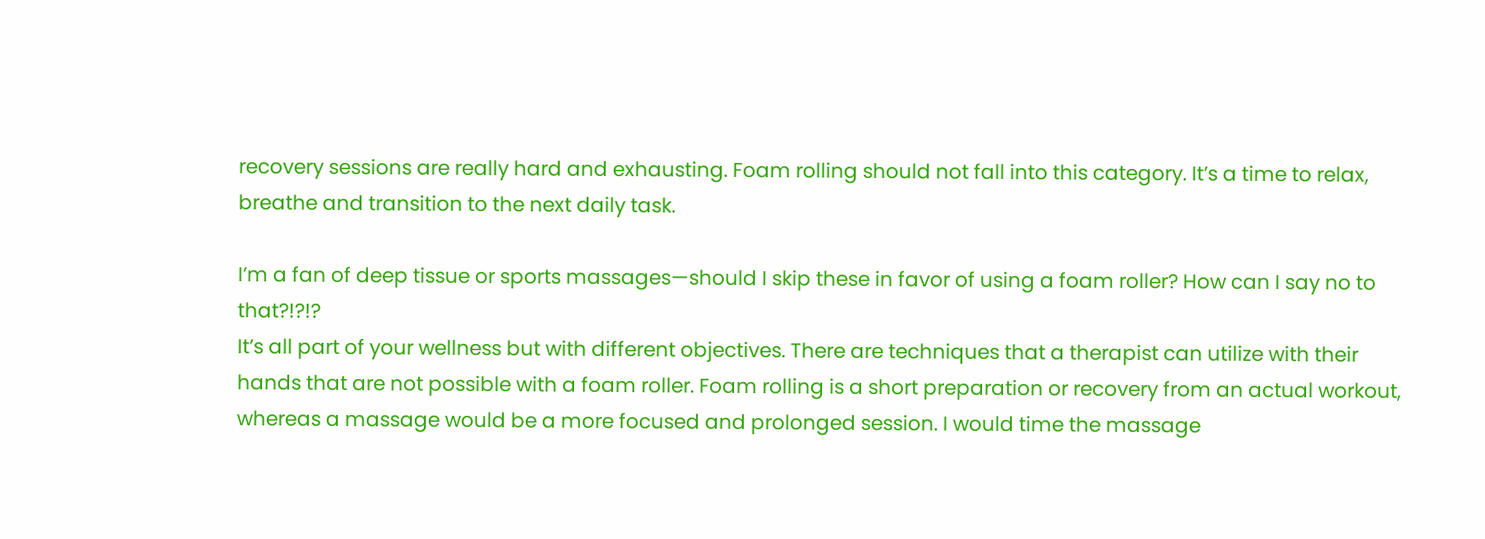recovery sessions are really hard and exhausting. Foam rolling should not fall into this category. It’s a time to relax, breathe and transition to the next daily task.

I’m a fan of deep tissue or sports massages—should I skip these in favor of using a foam roller? How can I say no to that?!?!?
It’s all part of your wellness but with different objectives. There are techniques that a therapist can utilize with their hands that are not possible with a foam roller. Foam rolling is a short preparation or recovery from an actual workout, whereas a massage would be a more focused and prolonged session. I would time the massage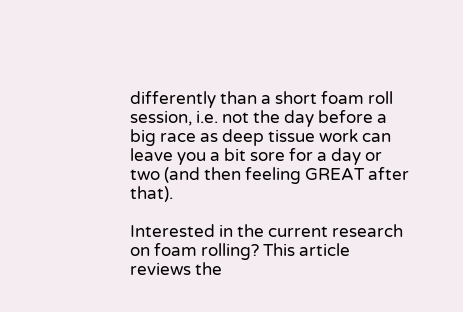differently than a short foam roll session, i.e. not the day before a big race as deep tissue work can leave you a bit sore for a day or two (and then feeling GREAT after that).

Interested in the current research on foam rolling? This article reviews the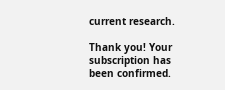current research.

Thank you! Your subscription has been confirmed.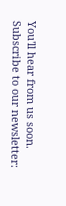You'll hear from us soon.
Subscribe to our newsletter: